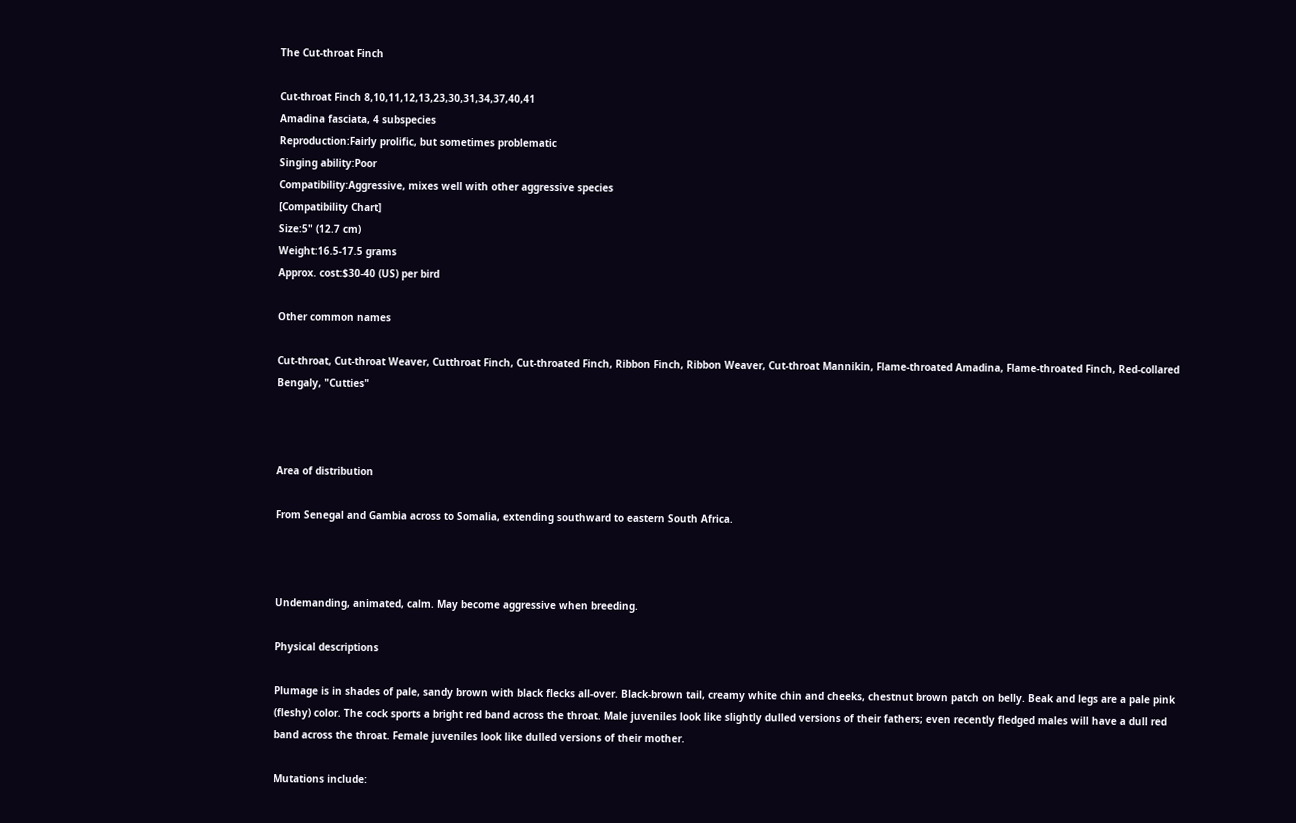The Cut-throat Finch

Cut-throat Finch 8,10,11,12,13,23,30,31,34,37,40,41
Amadina fasciata, 4 subspecies
Reproduction:Fairly prolific, but sometimes problematic
Singing ability:Poor
Compatibility:Aggressive, mixes well with other aggressive species
[Compatibility Chart]
Size:5" (12.7 cm)
Weight:16.5-17.5 grams
Approx. cost:$30-40 (US) per bird

Other common names

Cut-throat, Cut-throat Weaver, Cutthroat Finch, Cut-throated Finch, Ribbon Finch, Ribbon Weaver, Cut-throat Mannikin, Flame-throated Amadina, Flame-throated Finch, Red-collared Bengaly, "Cutties"



Area of distribution

From Senegal and Gambia across to Somalia, extending southward to eastern South Africa.



Undemanding, animated, calm. May become aggressive when breeding.

Physical descriptions

Plumage is in shades of pale, sandy brown with black flecks all-over. Black-brown tail, creamy white chin and cheeks, chestnut brown patch on belly. Beak and legs are a pale pink (fleshy) color. The cock sports a bright red band across the throat. Male juveniles look like slightly dulled versions of their fathers; even recently fledged males will have a dull red band across the throat. Female juveniles look like dulled versions of their mother.

Mutations include: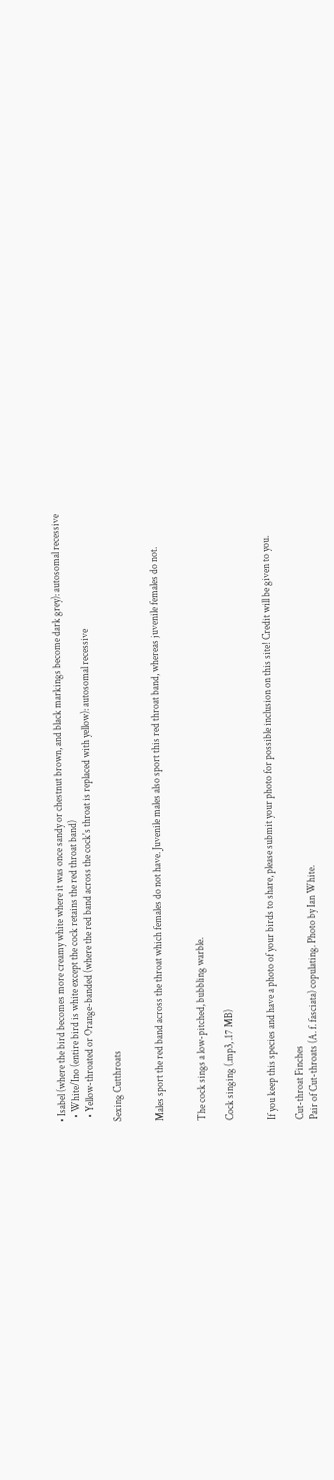• Isabel (where the bird becomes more creamy white where it was once sandy or chestnut brown, and black markings become dark grey): autosomal recessive
  • White/Ino (entire bird is white except the cock retains the red throat band)
  • Yellow-throated or Orange-banded (where the red band across the cock's throat is replaced with yellow): autosomal recessive

Sexing Cutthroats


Males sport the red band across the throat which females do not have. Juvenile males also sport this red throat band, whereas juvenile females do not.


The cock sings a low-pitched, bubbling warble.

Cock singing (.mp3, .17 MB)


If you keep this species and have a photo of your birds to share, please submit your photo for possible inclusion on this site! Credit will be given to you.

Cut-throat Finches
Pair of Cut-throats (A. f. fasciata) copulating. Photo by Ian White.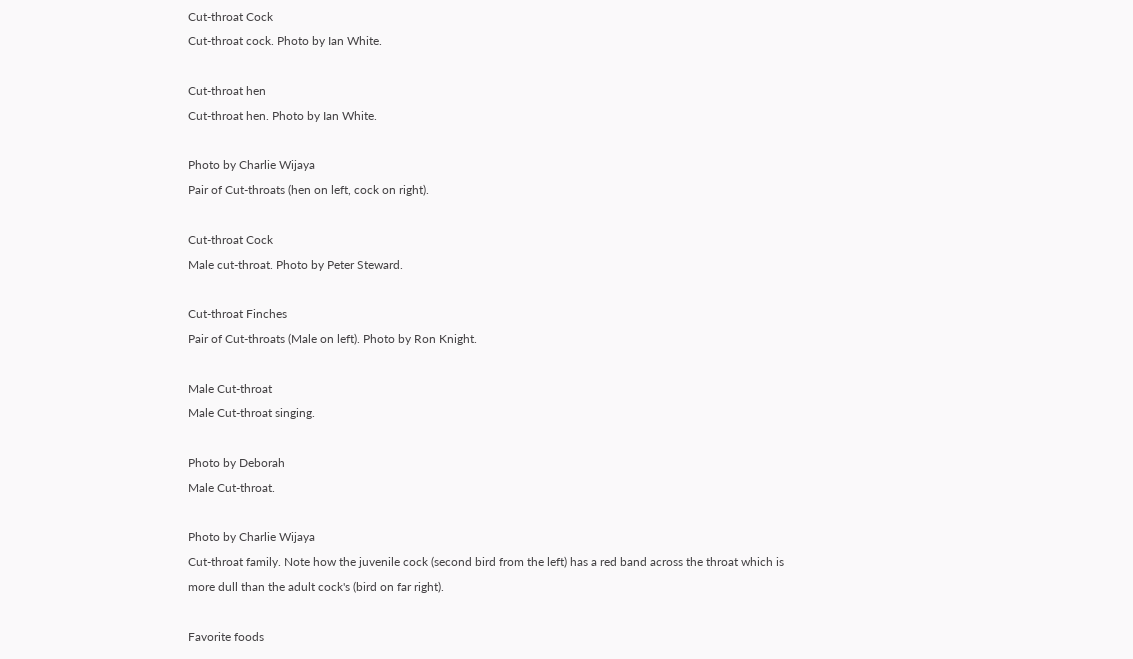Cut-throat Cock
Cut-throat cock. Photo by Ian White.

Cut-throat hen
Cut-throat hen. Photo by Ian White.

Photo by Charlie Wijaya
Pair of Cut-throats (hen on left, cock on right).

Cut-throat Cock
Male cut-throat. Photo by Peter Steward.

Cut-throat Finches
Pair of Cut-throats (Male on left). Photo by Ron Knight.

Male Cut-throat
Male Cut-throat singing.

Photo by Deborah
Male Cut-throat.

Photo by Charlie Wijaya
Cut-throat family. Note how the juvenile cock (second bird from the left) has a red band across the throat which is more dull than the adult cock's (bird on far right).

Favorite foods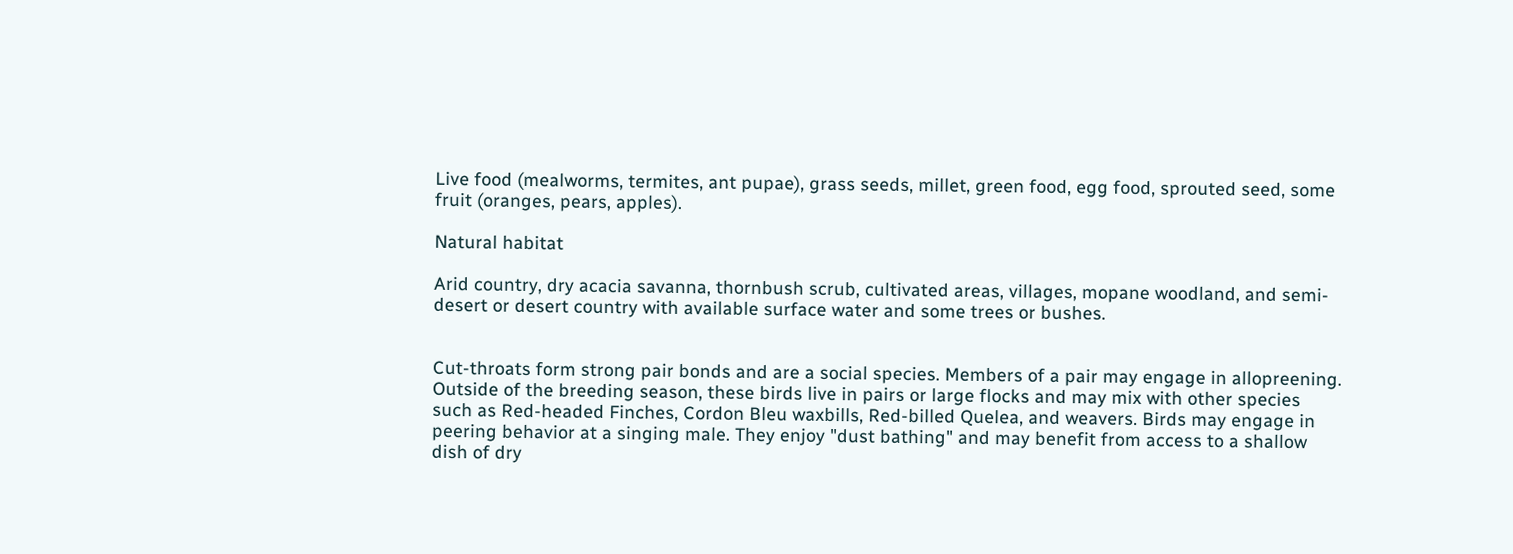Live food (mealworms, termites, ant pupae), grass seeds, millet, green food, egg food, sprouted seed, some fruit (oranges, pears, apples).

Natural habitat

Arid country, dry acacia savanna, thornbush scrub, cultivated areas, villages, mopane woodland, and semi-desert or desert country with available surface water and some trees or bushes.


Cut-throats form strong pair bonds and are a social species. Members of a pair may engage in allopreening. Outside of the breeding season, these birds live in pairs or large flocks and may mix with other species such as Red-headed Finches, Cordon Bleu waxbills, Red-billed Quelea, and weavers. Birds may engage in peering behavior at a singing male. They enjoy "dust bathing" and may benefit from access to a shallow dish of dry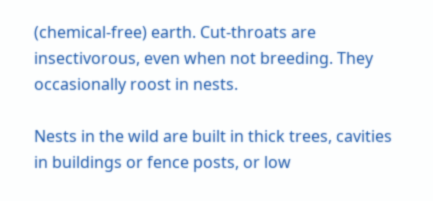(chemical-free) earth. Cut-throats are insectivorous, even when not breeding. They occasionally roost in nests.

Nests in the wild are built in thick trees, cavities in buildings or fence posts, or low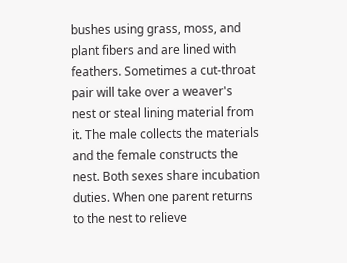bushes using grass, moss, and plant fibers and are lined with feathers. Sometimes a cut-throat pair will take over a weaver's nest or steal lining material from it. The male collects the materials and the female constructs the nest. Both sexes share incubation duties. When one parent returns to the nest to relieve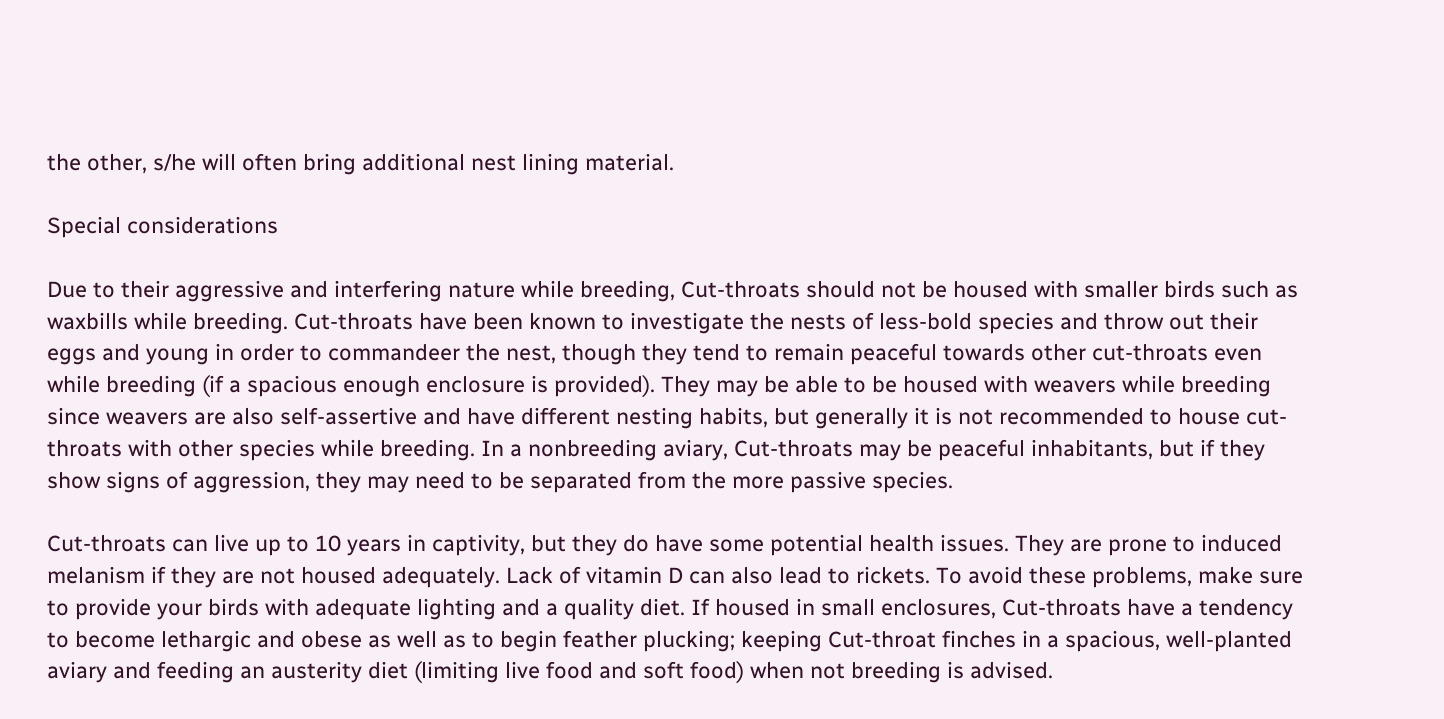the other, s/he will often bring additional nest lining material.

Special considerations

Due to their aggressive and interfering nature while breeding, Cut-throats should not be housed with smaller birds such as waxbills while breeding. Cut-throats have been known to investigate the nests of less-bold species and throw out their eggs and young in order to commandeer the nest, though they tend to remain peaceful towards other cut-throats even while breeding (if a spacious enough enclosure is provided). They may be able to be housed with weavers while breeding since weavers are also self-assertive and have different nesting habits, but generally it is not recommended to house cut-throats with other species while breeding. In a nonbreeding aviary, Cut-throats may be peaceful inhabitants, but if they show signs of aggression, they may need to be separated from the more passive species.

Cut-throats can live up to 10 years in captivity, but they do have some potential health issues. They are prone to induced melanism if they are not housed adequately. Lack of vitamin D can also lead to rickets. To avoid these problems, make sure to provide your birds with adequate lighting and a quality diet. If housed in small enclosures, Cut-throats have a tendency to become lethargic and obese as well as to begin feather plucking; keeping Cut-throat finches in a spacious, well-planted aviary and feeding an austerity diet (limiting live food and soft food) when not breeding is advised.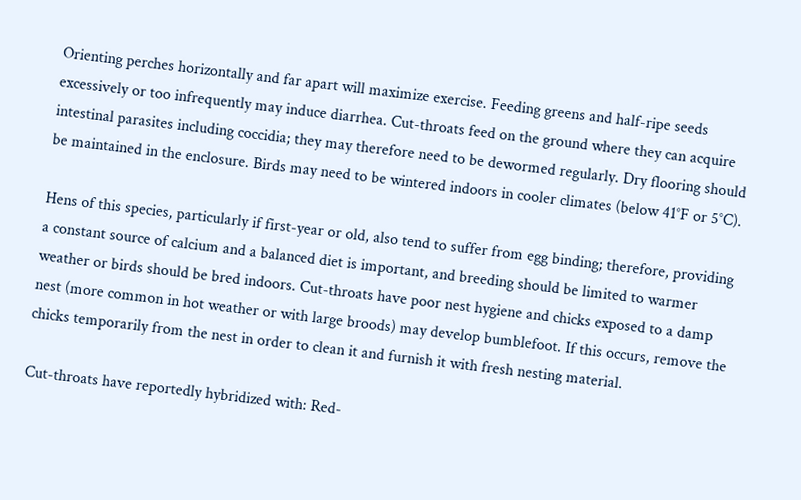Orienting perches horizontally and far apart will maximize exercise. Feeding greens and half-ripe seeds excessively or too infrequently may induce diarrhea. Cut-throats feed on the ground where they can acquire intestinal parasites including coccidia; they may therefore need to be dewormed regularly. Dry flooring should be maintained in the enclosure. Birds may need to be wintered indoors in cooler climates (below 41°F or 5°C).

Hens of this species, particularly if first-year or old, also tend to suffer from egg binding; therefore, providing a constant source of calcium and a balanced diet is important, and breeding should be limited to warmer weather or birds should be bred indoors. Cut-throats have poor nest hygiene and chicks exposed to a damp nest (more common in hot weather or with large broods) may develop bumblefoot. If this occurs, remove the chicks temporarily from the nest in order to clean it and furnish it with fresh nesting material.

Cut-throats have reportedly hybridized with: Red-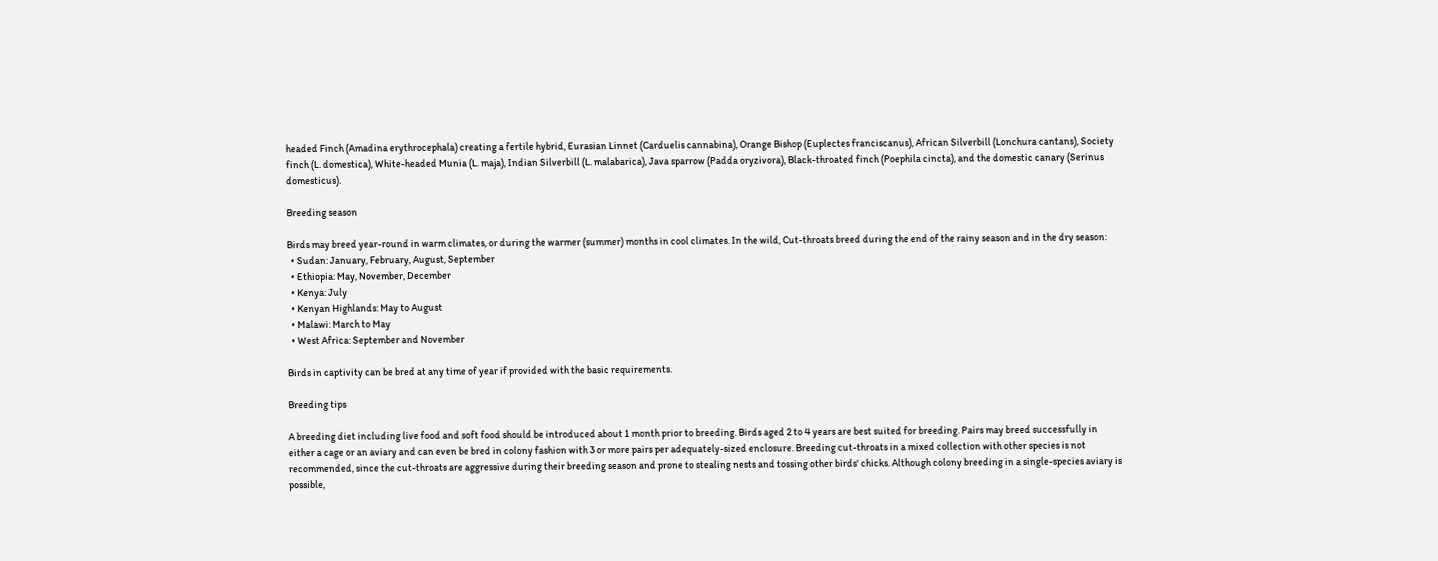headed Finch (Amadina erythrocephala) creating a fertile hybrid, Eurasian Linnet (Carduelis cannabina), Orange Bishop (Euplectes franciscanus), African Silverbill (Lonchura cantans), Society finch (L. domestica), White-headed Munia (L. maja), Indian Silverbill (L. malabarica), Java sparrow (Padda oryzivora), Black-throated finch (Poephila cincta), and the domestic canary (Serinus domesticus).

Breeding season

Birds may breed year-round in warm climates, or during the warmer (summer) months in cool climates. In the wild, Cut-throats breed during the end of the rainy season and in the dry season:
  • Sudan: January, February, August, September
  • Ethiopia: May, November, December
  • Kenya: July
  • Kenyan Highlands: May to August
  • Malawi: March to May
  • West Africa: September and November

Birds in captivity can be bred at any time of year if provided with the basic requirements.

Breeding tips

A breeding diet including live food and soft food should be introduced about 1 month prior to breeding. Birds aged 2 to 4 years are best suited for breeding. Pairs may breed successfully in either a cage or an aviary and can even be bred in colony fashion with 3 or more pairs per adequately-sized enclosure. Breeding cut-throats in a mixed collection with other species is not recommended, since the cut-throats are aggressive during their breeding season and prone to stealing nests and tossing other birds' chicks. Although colony breeding in a single-species aviary is possible,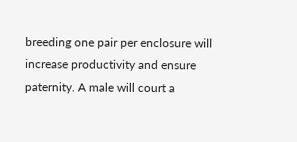breeding one pair per enclosure will increase productivity and ensure paternity. A male will court a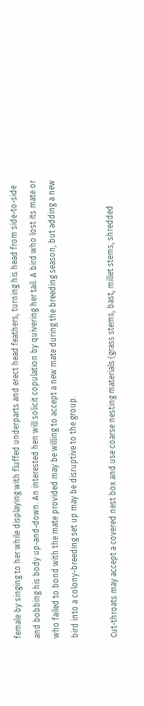female by singing to her while displaying with fluffed underparts and erect head feathers, turning his head from side-to-side and bobbing his body up-and-down. An interested hen will solicit copulation by quivering her tail. A bird who lost its mate or who failed to bond with the mate provided may be willing to accept a new mate during the breeding season, but adding a new bird into a colony-breeding set up may be disruptive to the group.

Cut-throats may accept a covered nest box and use coarse nesting materials (grass stems, bast, millet stems, shredded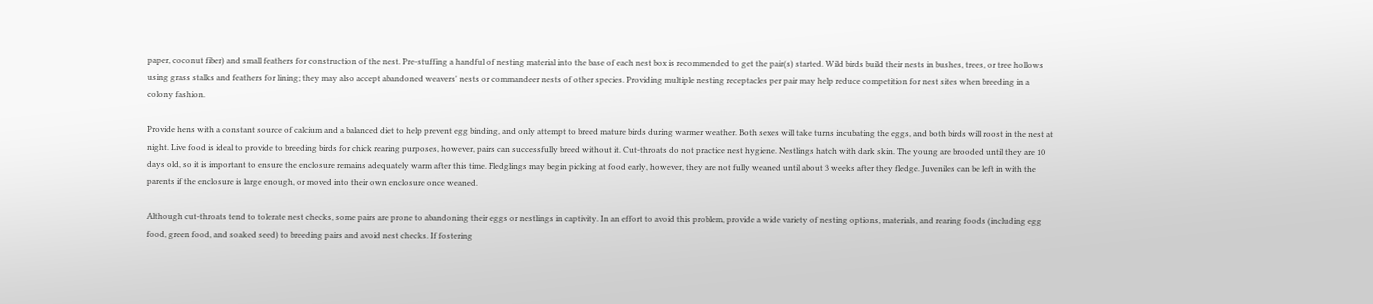paper, coconut fiber) and small feathers for construction of the nest. Pre-stuffing a handful of nesting material into the base of each nest box is recommended to get the pair(s) started. Wild birds build their nests in bushes, trees, or tree hollows using grass stalks and feathers for lining; they may also accept abandoned weavers' nests or commandeer nests of other species. Providing multiple nesting receptacles per pair may help reduce competition for nest sites when breeding in a colony fashion.

Provide hens with a constant source of calcium and a balanced diet to help prevent egg binding, and only attempt to breed mature birds during warmer weather. Both sexes will take turns incubating the eggs, and both birds will roost in the nest at night. Live food is ideal to provide to breeding birds for chick rearing purposes, however, pairs can successfully breed without it. Cut-throats do not practice nest hygiene. Nestlings hatch with dark skin. The young are brooded until they are 10 days old, so it is important to ensure the enclosure remains adequately warm after this time. Fledglings may begin picking at food early, however, they are not fully weaned until about 3 weeks after they fledge. Juveniles can be left in with the parents if the enclosure is large enough, or moved into their own enclosure once weaned.

Although cut-throats tend to tolerate nest checks, some pairs are prone to abandoning their eggs or nestlings in captivity. In an effort to avoid this problem, provide a wide variety of nesting options, materials, and rearing foods (including egg food, green food, and soaked seed) to breeding pairs and avoid nest checks. If fostering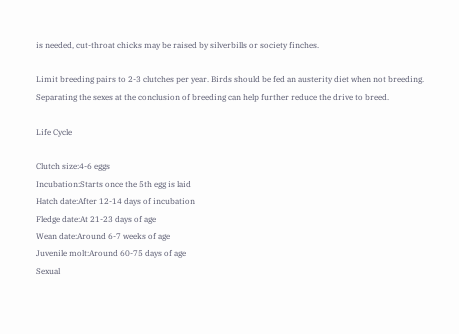is needed, cut-throat chicks may be raised by silverbills or society finches.

Limit breeding pairs to 2-3 clutches per year. Birds should be fed an austerity diet when not breeding. Separating the sexes at the conclusion of breeding can help further reduce the drive to breed.

Life Cycle

Clutch size:4-6 eggs
Incubation:Starts once the 5th egg is laid
Hatch date:After 12-14 days of incubation
Fledge date:At 21-23 days of age
Wean date:Around 6-7 weeks of age
Juvenile molt:Around 60-75 days of age
Sexual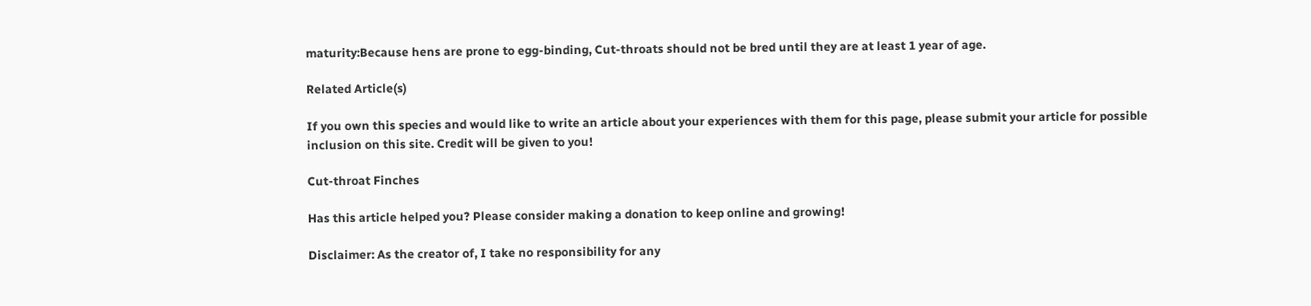maturity:Because hens are prone to egg-binding, Cut-throats should not be bred until they are at least 1 year of age.

Related Article(s)

If you own this species and would like to write an article about your experiences with them for this page, please submit your article for possible inclusion on this site. Credit will be given to you!

Cut-throat Finches

Has this article helped you? Please consider making a donation to keep online and growing!

Disclaimer: As the creator of, I take no responsibility for any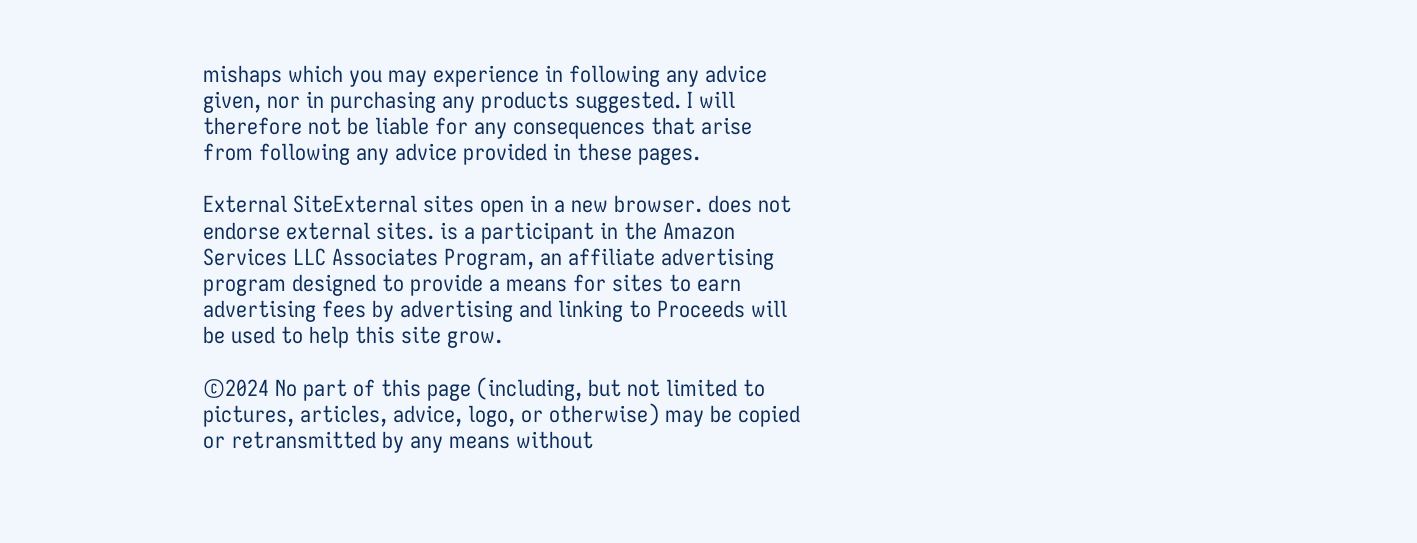mishaps which you may experience in following any advice given, nor in purchasing any products suggested. I will therefore not be liable for any consequences that arise from following any advice provided in these pages.

External SiteExternal sites open in a new browser. does not endorse external sites. is a participant in the Amazon Services LLC Associates Program, an affiliate advertising program designed to provide a means for sites to earn advertising fees by advertising and linking to Proceeds will be used to help this site grow.

©2024 No part of this page (including, but not limited to pictures, articles, advice, logo, or otherwise) may be copied or retransmitted by any means without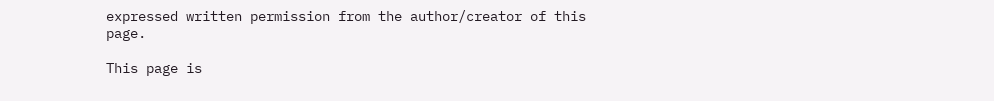expressed written permission from the author/creator of this page.

This page is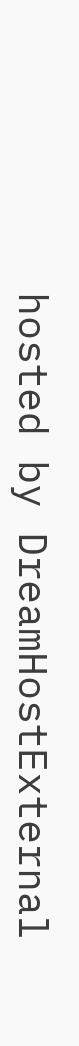hosted by DreamHostExternal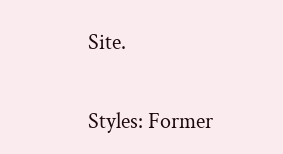Site.

Styles: Former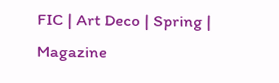FIC | Art Deco | Spring | Magazine